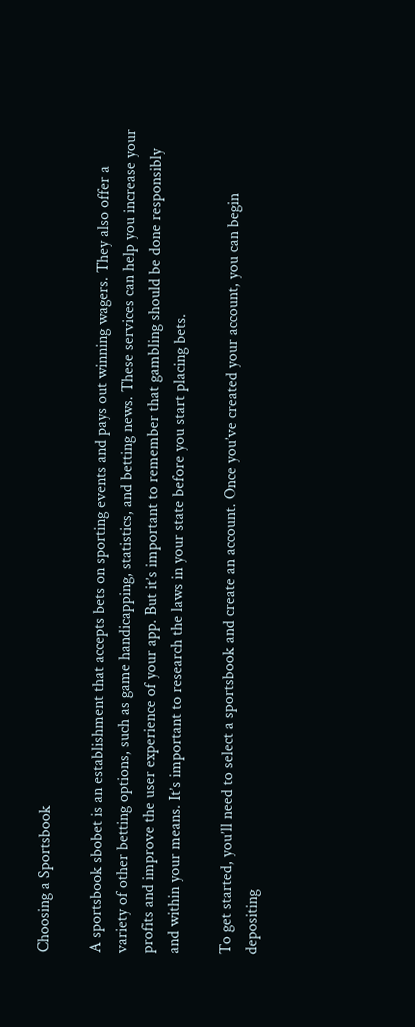Choosing a Sportsbook

A sportsbook sbobet is an establishment that accepts bets on sporting events and pays out winning wagers. They also offer a variety of other betting options, such as game handicapping, statistics, and betting news. These services can help you increase your profits and improve the user experience of your app. But it’s important to remember that gambling should be done responsibly and within your means. It’s important to research the laws in your state before you start placing bets.

To get started, you’ll need to select a sportsbook and create an account. Once you’ve created your account, you can begin depositing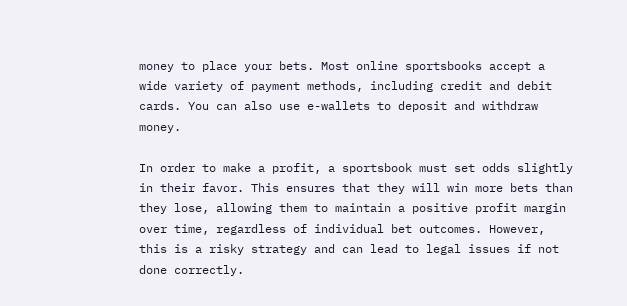money to place your bets. Most online sportsbooks accept a wide variety of payment methods, including credit and debit cards. You can also use e-wallets to deposit and withdraw money.

In order to make a profit, a sportsbook must set odds slightly in their favor. This ensures that they will win more bets than they lose, allowing them to maintain a positive profit margin over time, regardless of individual bet outcomes. However, this is a risky strategy and can lead to legal issues if not done correctly.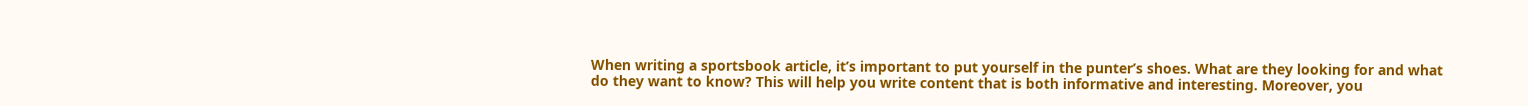When writing a sportsbook article, it’s important to put yourself in the punter’s shoes. What are they looking for and what do they want to know? This will help you write content that is both informative and interesting. Moreover, you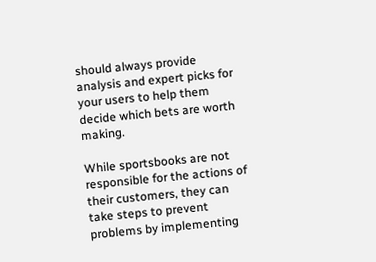should always provide analysis and expert picks for your users to help them decide which bets are worth making.

While sportsbooks are not responsible for the actions of their customers, they can take steps to prevent problems by implementing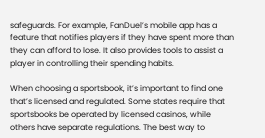safeguards. For example, FanDuel’s mobile app has a feature that notifies players if they have spent more than they can afford to lose. It also provides tools to assist a player in controlling their spending habits.

When choosing a sportsbook, it’s important to find one that’s licensed and regulated. Some states require that sportsbooks be operated by licensed casinos, while others have separate regulations. The best way to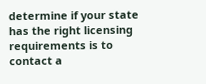determine if your state has the right licensing requirements is to contact a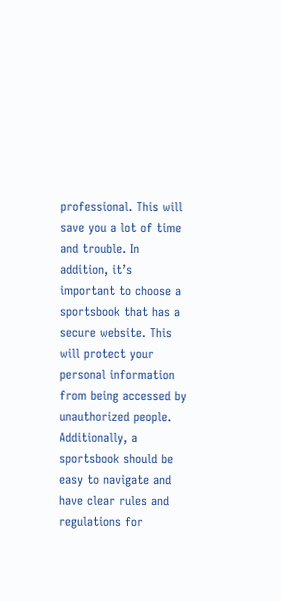professional. This will save you a lot of time and trouble. In addition, it’s important to choose a sportsbook that has a secure website. This will protect your personal information from being accessed by unauthorized people. Additionally, a sportsbook should be easy to navigate and have clear rules and regulations for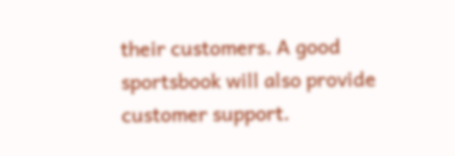their customers. A good sportsbook will also provide customer support.